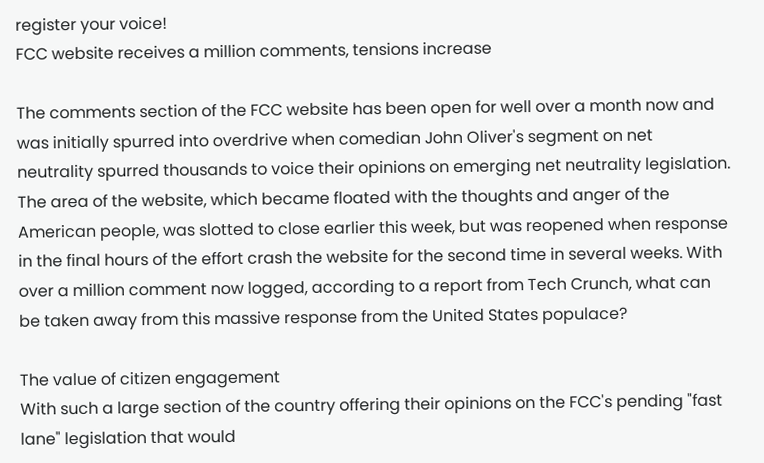register your voice!
FCC website receives a million comments, tensions increase

The comments section of the FCC website has been open for well over a month now and was initially spurred into overdrive when comedian John Oliver's segment on net neutrality spurred thousands to voice their opinions on emerging net neutrality legislation. The area of the website, which became floated with the thoughts and anger of the American people, was slotted to close earlier this week, but was reopened when response in the final hours of the effort crash the website for the second time in several weeks. With over a million comment now logged, according to a report from Tech Crunch, what can be taken away from this massive response from the United States populace?

The value of citizen engagement
With such a large section of the country offering their opinions on the FCC's pending "fast lane" legislation that would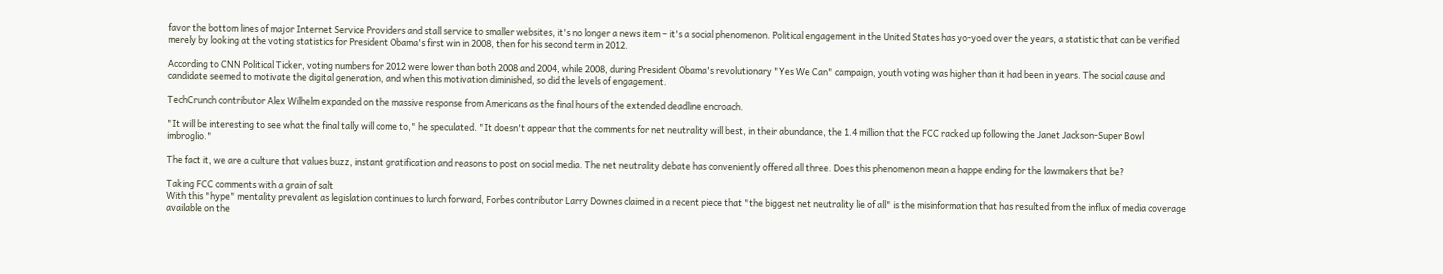favor the bottom lines of major Internet Service Providers and stall service to smaller websites, it's no longer a news item – it's a social phenomenon. Political engagement in the United States has yo-yoed over the years, a statistic that can be verified merely by looking at the voting statistics for President Obama's first win in 2008, then for his second term in 2012.

According to CNN Political Ticker, voting numbers for 2012 were lower than both 2008 and 2004, while 2008, during President Obama's revolutionary "Yes We Can" campaign, youth voting was higher than it had been in years. The social cause and candidate seemed to motivate the digital generation, and when this motivation diminished, so did the levels of engagement.

TechCrunch contributor Alex Wilhelm expanded on the massive response from Americans as the final hours of the extended deadline encroach.

"It will be interesting to see what the final tally will come to," he speculated. "It doesn't appear that the comments for net neutrality will best, in their abundance, the 1.4 million that the FCC racked up following the Janet Jackson-Super Bowl imbroglio."

The fact it, we are a culture that values buzz, instant gratification and reasons to post on social media. The net neutrality debate has conveniently offered all three. Does this phenomenon mean a happe ending for the lawmakers that be?

Taking FCC comments with a grain of salt
With this "hype" mentality prevalent as legislation continues to lurch forward, Forbes contributor Larry Downes claimed in a recent piece that "the biggest net neutrality lie of all" is the misinformation that has resulted from the influx of media coverage available on the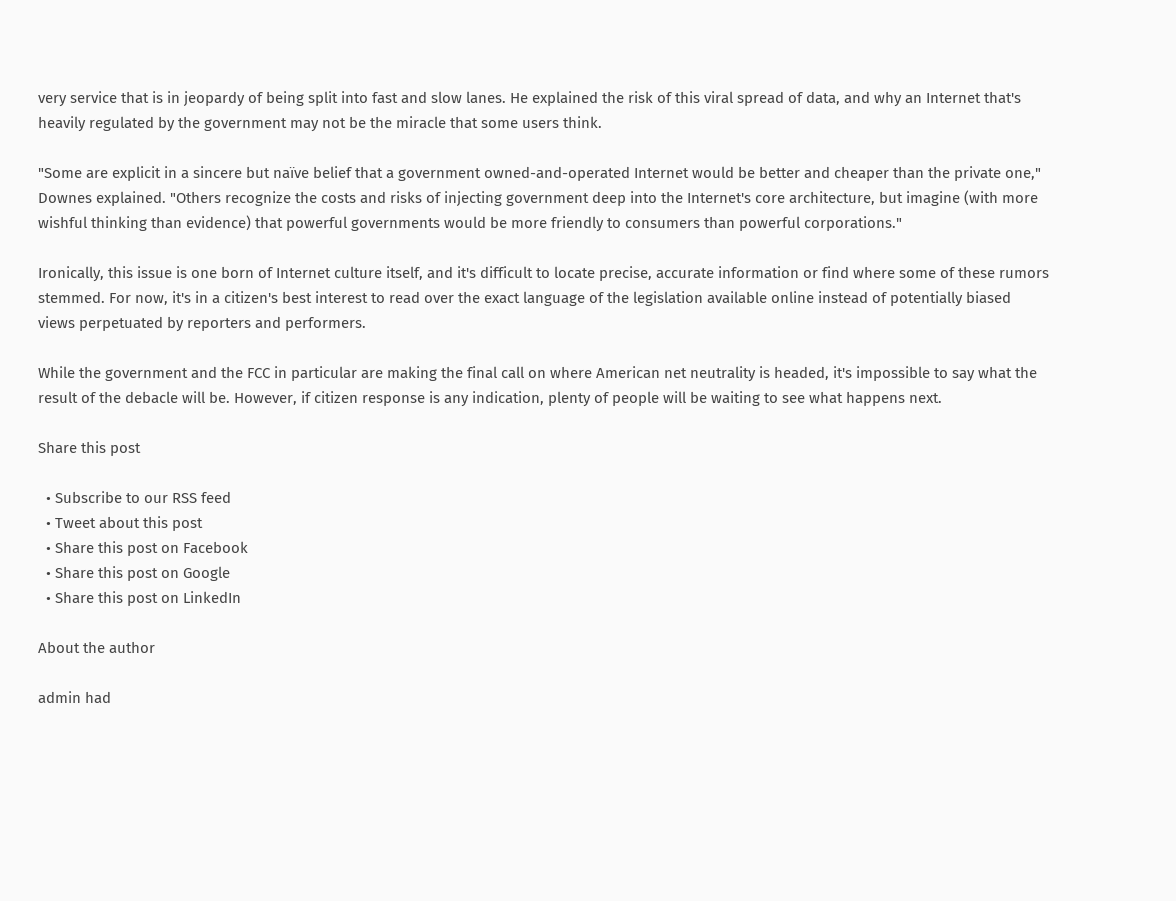very service that is in jeopardy of being split into fast and slow lanes. He explained the risk of this viral spread of data, and why an Internet that's heavily regulated by the government may not be the miracle that some users think.

"Some are explicit in a sincere but naïve belief that a government owned-and-operated Internet would be better and cheaper than the private one," Downes explained. "Others recognize the costs and risks of injecting government deep into the Internet's core architecture, but imagine (with more wishful thinking than evidence) that powerful governments would be more friendly to consumers than powerful corporations."

Ironically, this issue is one born of Internet culture itself, and it's difficult to locate precise, accurate information or find where some of these rumors stemmed. For now, it's in a citizen's best interest to read over the exact language of the legislation available online instead of potentially biased views perpetuated by reporters and performers.

While the government and the FCC in particular are making the final call on where American net neutrality is headed, it's impossible to say what the result of the debacle will be. However, if citizen response is any indication, plenty of people will be waiting to see what happens next.

Share this post

  • Subscribe to our RSS feed
  • Tweet about this post
  • Share this post on Facebook
  • Share this post on Google
  • Share this post on LinkedIn

About the author

admin had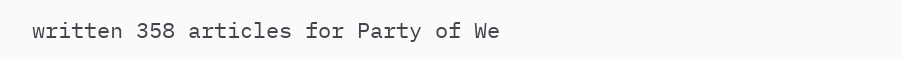written 358 articles for Party of We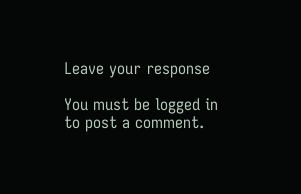Leave your response

You must be logged in to post a comment.